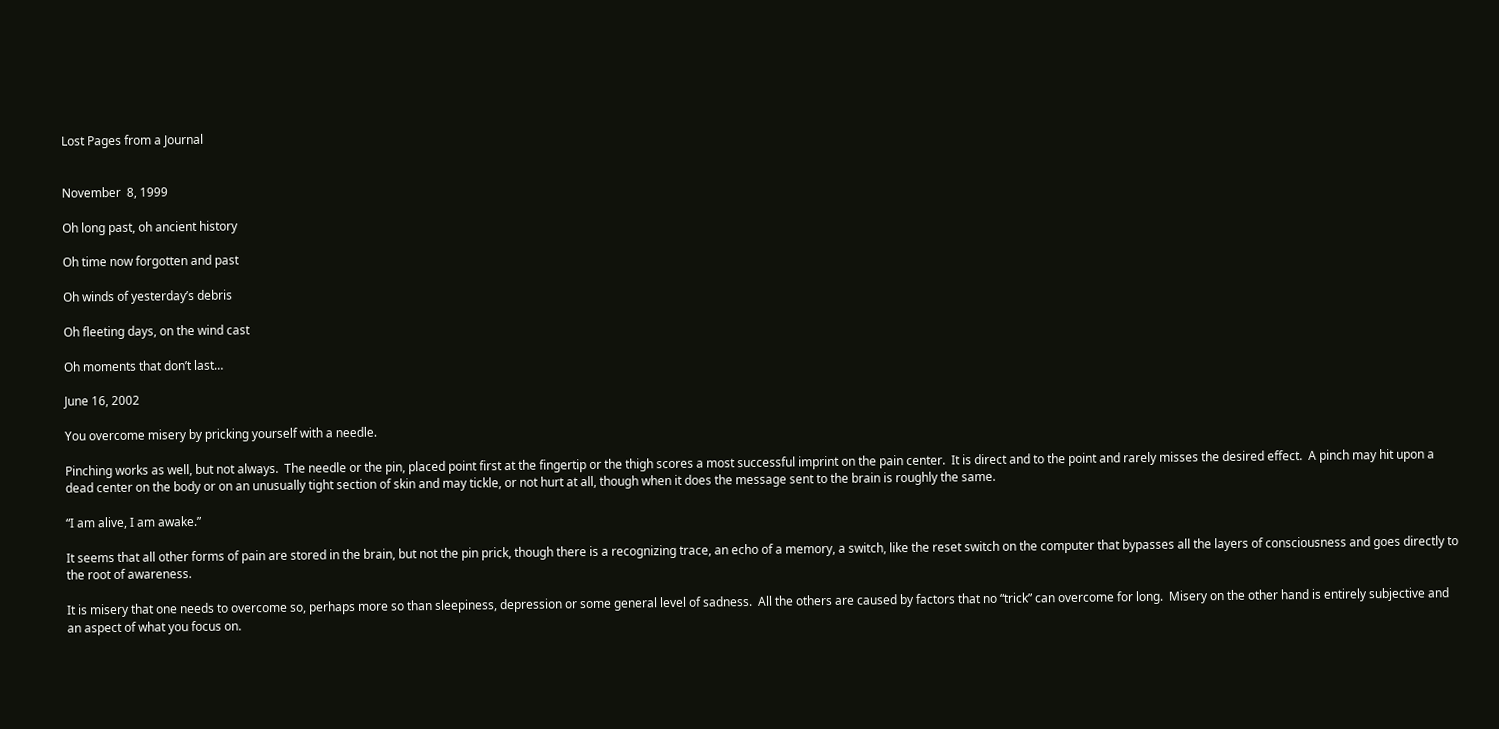Lost Pages from a Journal


November  8, 1999

Oh long past, oh ancient history

Oh time now forgotten and past

Oh winds of yesterday’s debris

Oh fleeting days, on the wind cast

Oh moments that don’t last…

June 16, 2002

You overcome misery by pricking yourself with a needle.

Pinching works as well, but not always.  The needle or the pin, placed point first at the fingertip or the thigh scores a most successful imprint on the pain center.  It is direct and to the point and rarely misses the desired effect.  A pinch may hit upon a dead center on the body or on an unusually tight section of skin and may tickle, or not hurt at all, though when it does the message sent to the brain is roughly the same.

“I am alive, I am awake.”

It seems that all other forms of pain are stored in the brain, but not the pin prick, though there is a recognizing trace, an echo of a memory, a switch, like the reset switch on the computer that bypasses all the layers of consciousness and goes directly to the root of awareness.

It is misery that one needs to overcome so, perhaps more so than sleepiness, depression or some general level of sadness.  All the others are caused by factors that no “trick” can overcome for long.  Misery on the other hand is entirely subjective and an aspect of what you focus on.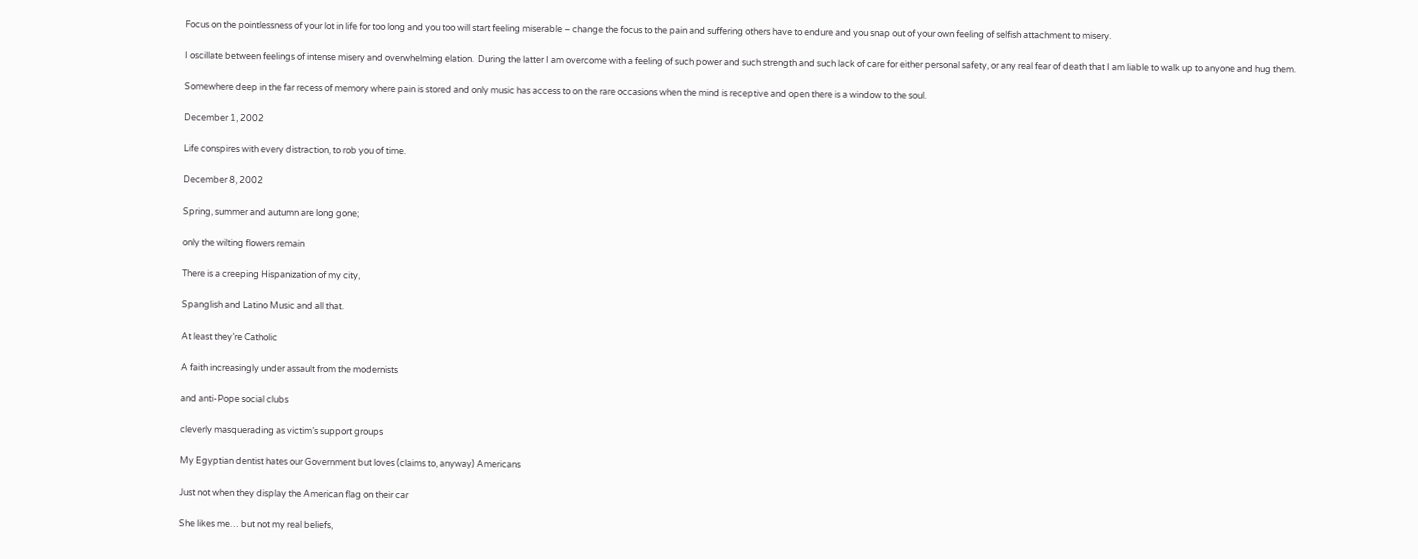Focus on the pointlessness of your lot in life for too long and you too will start feeling miserable – change the focus to the pain and suffering others have to endure and you snap out of your own feeling of selfish attachment to misery.

I oscillate between feelings of intense misery and overwhelming elation.  During the latter I am overcome with a feeling of such power and such strength and such lack of care for either personal safety, or any real fear of death that I am liable to walk up to anyone and hug them.

Somewhere deep in the far recess of memory where pain is stored and only music has access to on the rare occasions when the mind is receptive and open there is a window to the soul.

December 1, 2002

Life conspires with every distraction, to rob you of time.

December 8, 2002

Spring, summer and autumn are long gone;

only the wilting flowers remain

There is a creeping Hispanization of my city,

Spanglish and Latino Music and all that.

At least they’re Catholic

A faith increasingly under assault from the modernists

and anti-Pope social clubs

cleverly masquerading as victim’s support groups

My Egyptian dentist hates our Government but loves (claims to, anyway) Americans

Just not when they display the American flag on their car

She likes me… but not my real beliefs,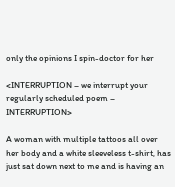only the opinions I spin-doctor for her

<INTERRUPTION – we interrupt your regularly scheduled poem – INTERRUPTION>

A woman with multiple tattoos all over her body and a white sleeveless t-shirt, has just sat down next to me and is having an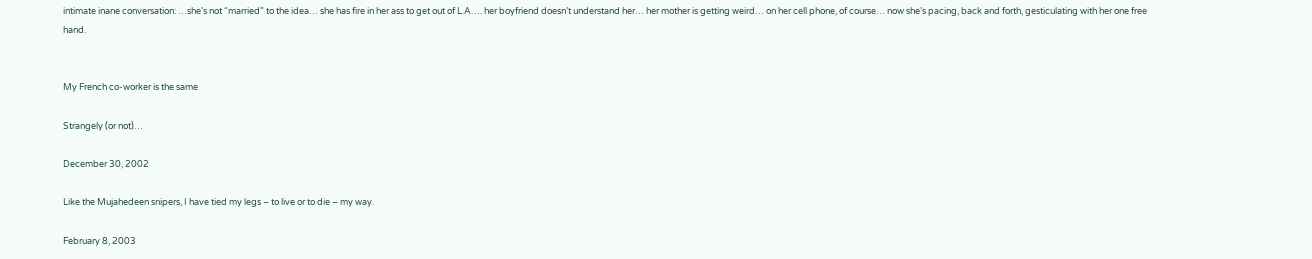intimate inane conversation: …she’s not “married” to the idea… she has fire in her ass to get out of L.A…. her boyfriend doesn’t understand her… her mother is getting weird… on her cell phone, of course… now she’s pacing, back and forth, gesticulating with her one free hand.


My French co-worker is the same

Strangely (or not)…

December 30, 2002

Like the Mujahedeen snipers, I have tied my legs – to live or to die – my way.

February 8, 2003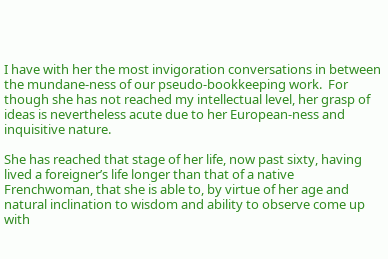I have with her the most invigoration conversations in between the mundane-ness of our pseudo-bookkeeping work.  For though she has not reached my intellectual level, her grasp of ideas is nevertheless acute due to her European-ness and inquisitive nature.

She has reached that stage of her life, now past sixty, having lived a foreigner’s life longer than that of a native Frenchwoman, that she is able to, by virtue of her age and natural inclination to wisdom and ability to observe come up with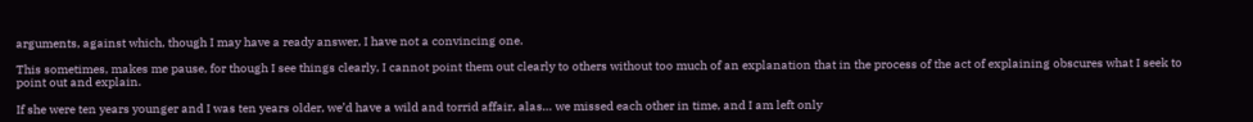arguments, against which, though I may have a ready answer, I have not a convincing one.

This sometimes, makes me pause, for though I see things clearly, I cannot point them out clearly to others without too much of an explanation that in the process of the act of explaining obscures what I seek to point out and explain.

If she were ten years younger and I was ten years older, we’d have a wild and torrid affair, alas… we missed each other in time, and I am left only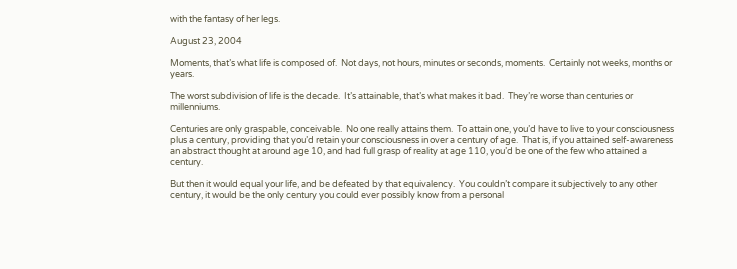with the fantasy of her legs.

August 23, 2004

Moments, that’s what life is composed of.  Not days, not hours, minutes or seconds, moments.  Certainly not weeks, months or years.

The worst subdivision of life is the decade.  It’s attainable, that’s what makes it bad.  They’re worse than centuries or millenniums.

Centuries are only graspable, conceivable.  No one really attains them.  To attain one, you’d have to live to your consciousness plus a century, providing that you’d retain your consciousness in over a century of age.  That is, if you attained self-awareness an abstract thought at around age 10, and had full grasp of reality at age 110, you’d be one of the few who attained a century.

But then it would equal your life, and be defeated by that equivalency.  You couldn’t compare it subjectively to any other century, it would be the only century you could ever possibly know from a personal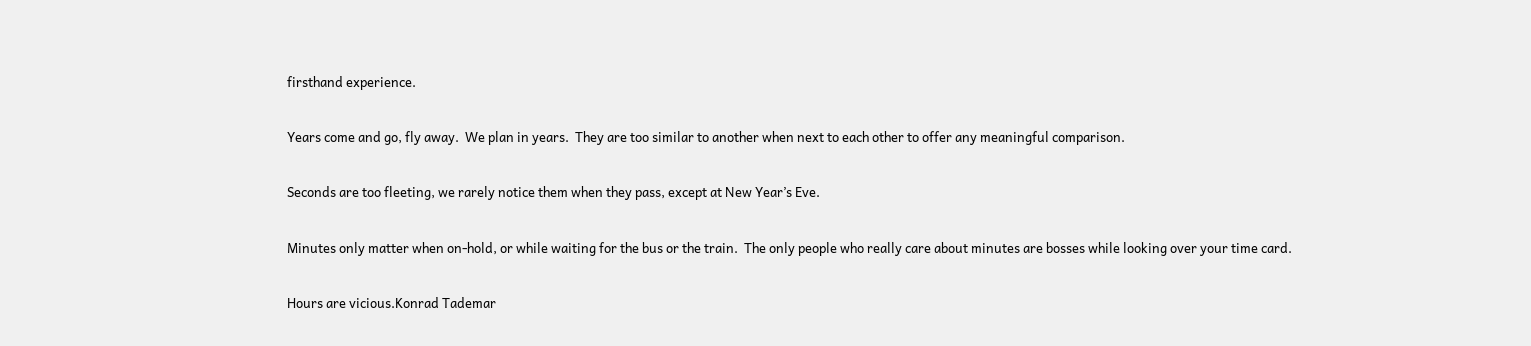firsthand experience.

Years come and go, fly away.  We plan in years.  They are too similar to another when next to each other to offer any meaningful comparison.

Seconds are too fleeting, we rarely notice them when they pass, except at New Year’s Eve.

Minutes only matter when on-hold, or while waiting for the bus or the train.  The only people who really care about minutes are bosses while looking over your time card.

Hours are vicious.Konrad Tademar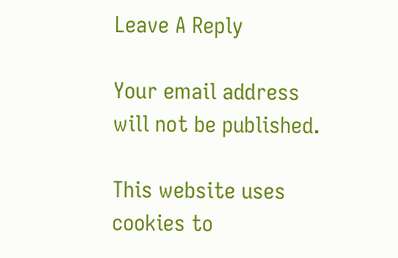Leave A Reply

Your email address will not be published.

This website uses cookies to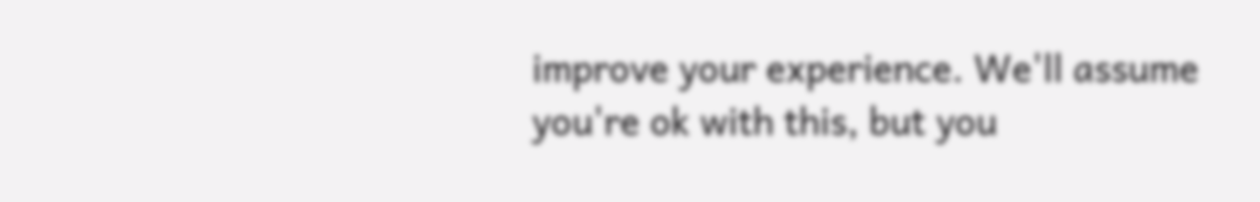improve your experience. We'll assume you're ok with this, but you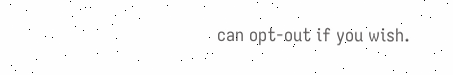can opt-out if you wish.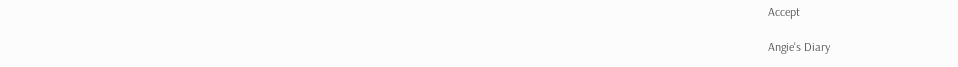Accept

Angie's Diary